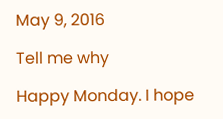May 9, 2016

Tell me why

Happy Monday. I hope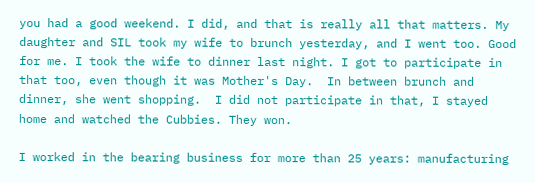you had a good weekend. I did, and that is really all that matters. My daughter and SIL took my wife to brunch yesterday, and I went too. Good for me. I took the wife to dinner last night. I got to participate in that too, even though it was Mother's Day.  In between brunch and dinner, she went shopping.  I did not participate in that, I stayed home and watched the Cubbies. They won.

I worked in the bearing business for more than 25 years: manufacturing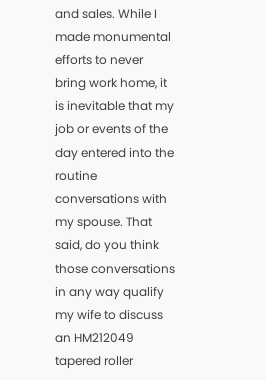and sales. While I made monumental efforts to never bring work home, it is inevitable that my job or events of the day entered into the routine conversations with my spouse. That said, do you think those conversations in any way qualify my wife to discuss an HM212049 tapered roller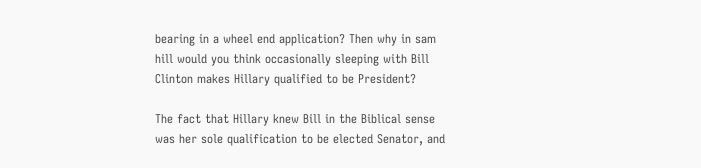bearing in a wheel end application? Then why in sam hill would you think occasionally sleeping with Bill Clinton makes Hillary qualified to be President?

The fact that Hillary knew Bill in the Biblical sense was her sole qualification to be elected Senator, and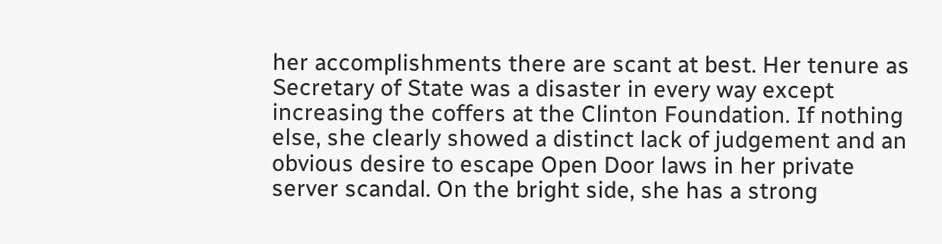her accomplishments there are scant at best. Her tenure as Secretary of State was a disaster in every way except increasing the coffers at the Clinton Foundation. If nothing else, she clearly showed a distinct lack of judgement and an obvious desire to escape Open Door laws in her private server scandal. On the bright side, she has a strong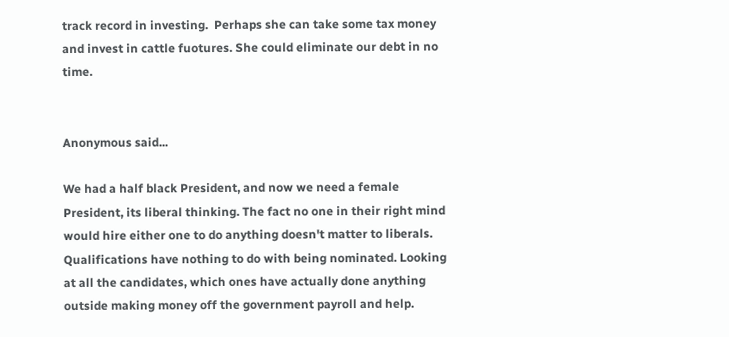track record in investing.  Perhaps she can take some tax money and invest in cattle fuotures. She could eliminate our debt in no time.


Anonymous said...

We had a half black President, and now we need a female President, its liberal thinking. The fact no one in their right mind would hire either one to do anything doesn't matter to liberals. Qualifications have nothing to do with being nominated. Looking at all the candidates, which ones have actually done anything outside making money off the government payroll and help.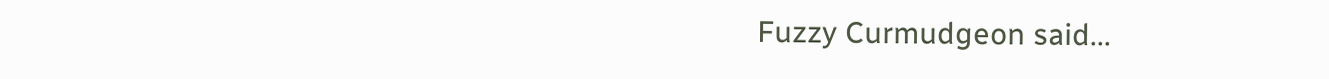Fuzzy Curmudgeon said...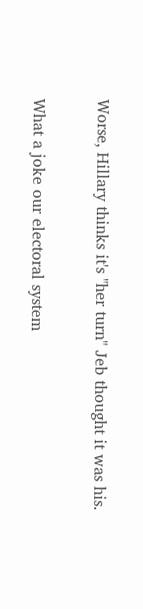Worse, Hillary thinks it's "her turn" Jeb thought it was his.

What a joke our electoral system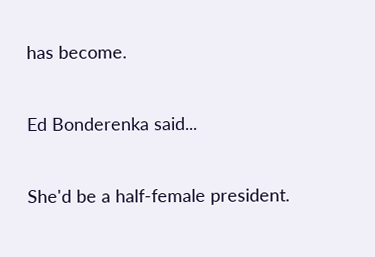has become.

Ed Bonderenka said...

She'd be a half-female president.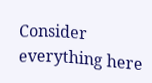Consider everything here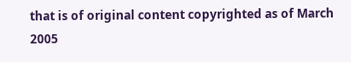that is of original content copyrighted as of March 2005